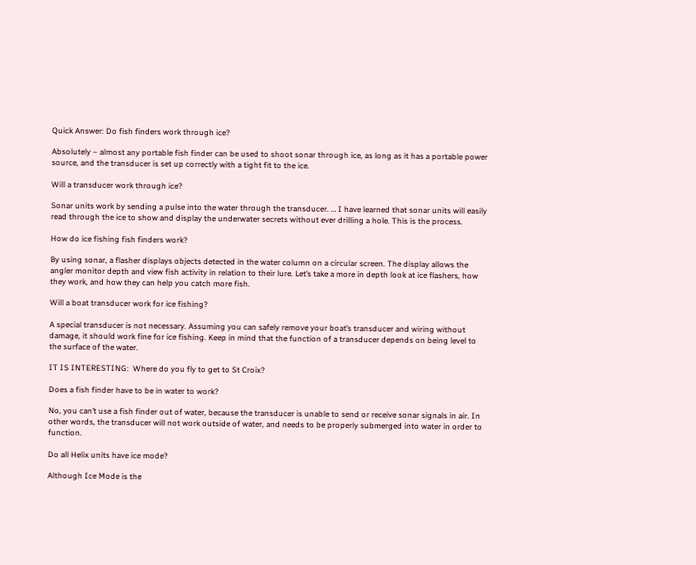Quick Answer: Do fish finders work through ice?

Absolutely – almost any portable fish finder can be used to shoot sonar through ice, as long as it has a portable power source, and the transducer is set up correctly with a tight fit to the ice.

Will a transducer work through ice?

Sonar units work by sending a pulse into the water through the transducer. … I have learned that sonar units will easily read through the ice to show and display the underwater secrets without ever drilling a hole. This is the process.

How do ice fishing fish finders work?

By using sonar, a flasher displays objects detected in the water column on a circular screen. The display allows the angler monitor depth and view fish activity in relation to their lure. Let’s take a more in depth look at ice flashers, how they work, and how they can help you catch more fish.

Will a boat transducer work for ice fishing?

A special transducer is not necessary. Assuming you can safely remove your boat’s transducer and wiring without damage, it should work fine for ice fishing. Keep in mind that the function of a transducer depends on being level to the surface of the water.

IT IS INTERESTING:  Where do you fly to get to St Croix?

Does a fish finder have to be in water to work?

No, you can’t use a fish finder out of water, because the transducer is unable to send or receive sonar signals in air. In other words, the transducer will not work outside of water, and needs to be properly submerged into water in order to function.

Do all Helix units have ice mode?

Although Ice Mode is the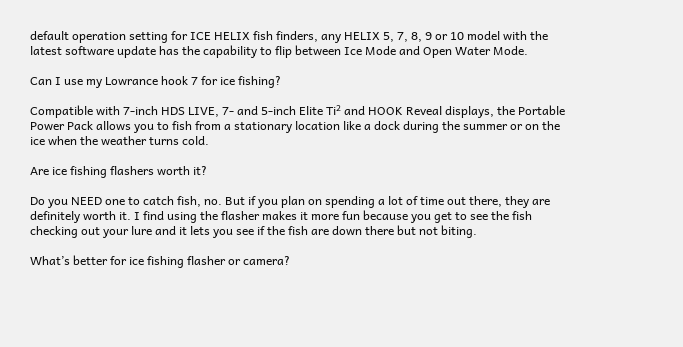default operation setting for ICE HELIX fish finders, any HELIX 5, 7, 8, 9 or 10 model with the latest software update has the capability to flip between Ice Mode and Open Water Mode.

Can I use my Lowrance hook 7 for ice fishing?

Compatible with 7-inch HDS LIVE, 7- and 5-inch Elite Ti² and HOOK Reveal displays, the Portable Power Pack allows you to fish from a stationary location like a dock during the summer or on the ice when the weather turns cold.

Are ice fishing flashers worth it?

Do you NEED one to catch fish, no. But if you plan on spending a lot of time out there, they are definitely worth it. I find using the flasher makes it more fun because you get to see the fish checking out your lure and it lets you see if the fish are down there but not biting.

What’s better for ice fishing flasher or camera?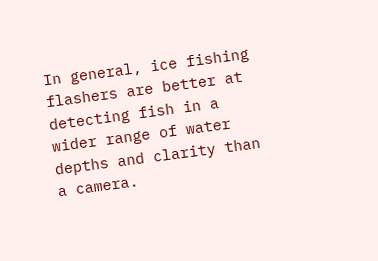In general, ice fishing flashers are better at detecting fish in a wider range of water depths and clarity than a camera.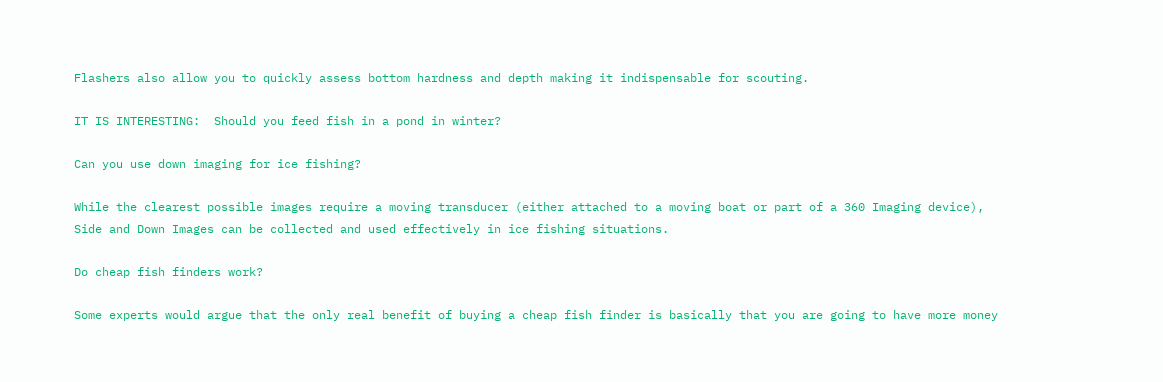Flashers also allow you to quickly assess bottom hardness and depth making it indispensable for scouting.

IT IS INTERESTING:  Should you feed fish in a pond in winter?

Can you use down imaging for ice fishing?

While the clearest possible images require a moving transducer (either attached to a moving boat or part of a 360 Imaging device), Side and Down Images can be collected and used effectively in ice fishing situations.

Do cheap fish finders work?

Some experts would argue that the only real benefit of buying a cheap fish finder is basically that you are going to have more money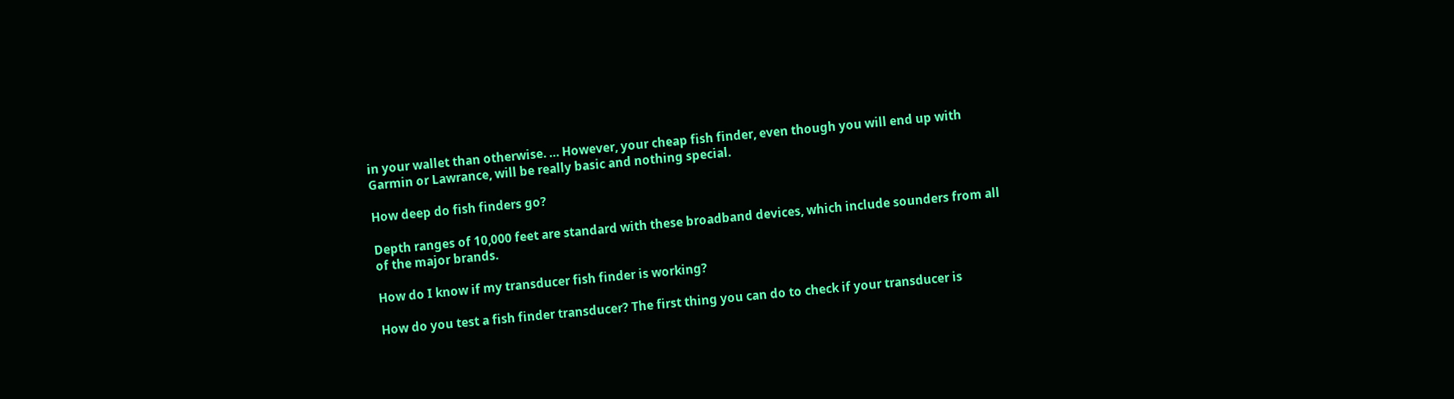in your wallet than otherwise. … However, your cheap fish finder, even though you will end up with Garmin or Lawrance, will be really basic and nothing special.

How deep do fish finders go?

Depth ranges of 10,000 feet are standard with these broadband devices, which include sounders from all of the major brands.

How do I know if my transducer fish finder is working?

How do you test a fish finder transducer? The first thing you can do to check if your transducer is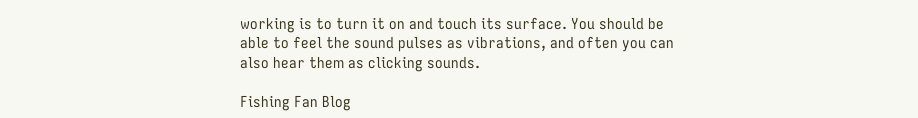working is to turn it on and touch its surface. You should be able to feel the sound pulses as vibrations, and often you can also hear them as clicking sounds.

Fishing Fan Blog